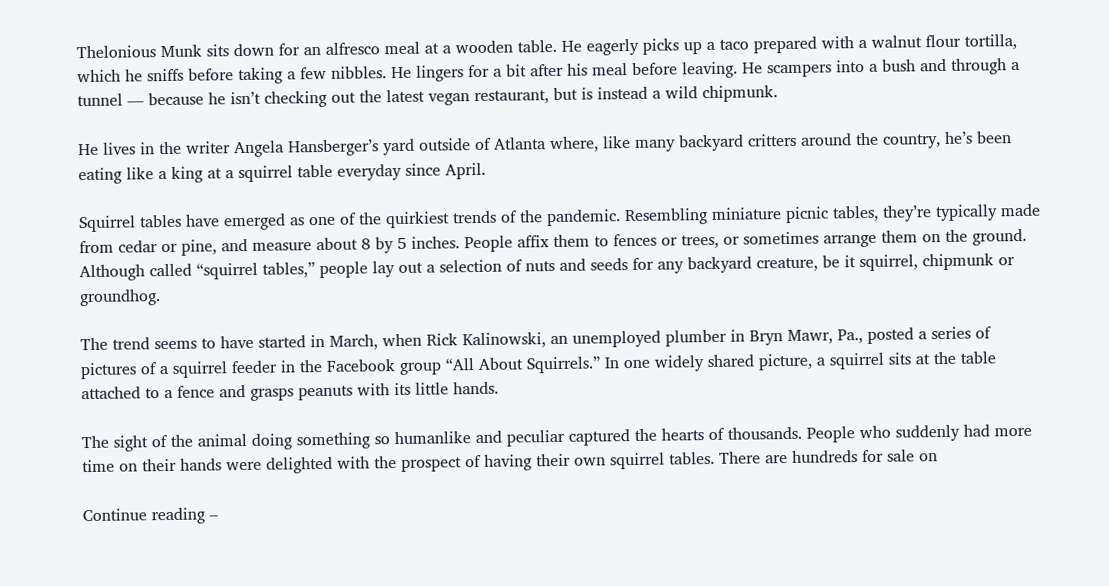Thelonious Munk sits down for an alfresco meal at a wooden table. He eagerly picks up a taco prepared with a walnut flour tortilla, which he sniffs before taking a few nibbles. He lingers for a bit after his meal before leaving. He scampers into a bush and through a tunnel — because he isn’t checking out the latest vegan restaurant, but is instead a wild chipmunk.

He lives in the writer Angela Hansberger’s yard outside of Atlanta where, like many backyard critters around the country, he’s been eating like a king at a squirrel table everyday since April.

Squirrel tables have emerged as one of the quirkiest trends of the pandemic. Resembling miniature picnic tables, they’re typically made from cedar or pine, and measure about 8 by 5 inches. People affix them to fences or trees, or sometimes arrange them on the ground. Although called “squirrel tables,” people lay out a selection of nuts and seeds for any backyard creature, be it squirrel, chipmunk or groundhog.

The trend seems to have started in March, when Rick Kalinowski, an unemployed plumber in Bryn Mawr, Pa., posted a series of pictures of a squirrel feeder in the Facebook group “All About Squirrels.” In one widely shared picture, a squirrel sits at the table attached to a fence and grasps peanuts with its little hands.

The sight of the animal doing something so humanlike and peculiar captured the hearts of thousands. People who suddenly had more time on their hands were delighted with the prospect of having their own squirrel tables. There are hundreds for sale on

Continue reading –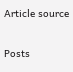Article source

Posts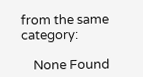from the same category:

    None Found